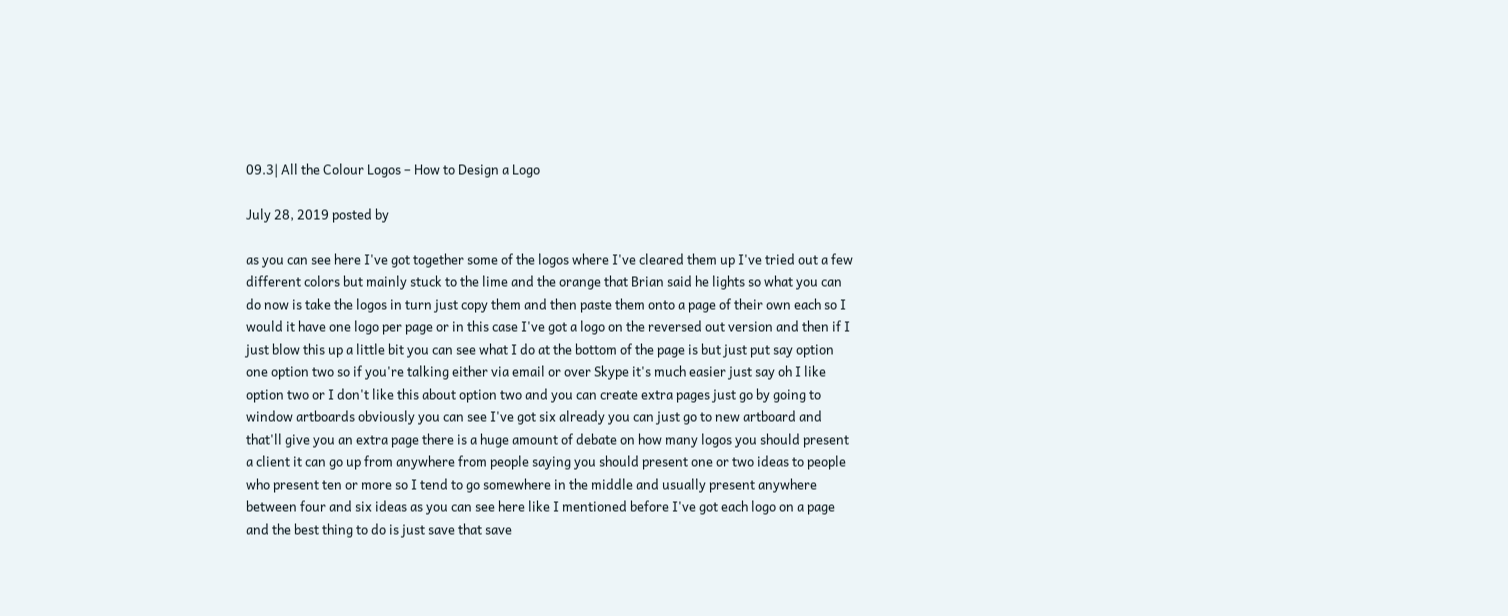09.3| All the Colour Logos – How to Design a Logo

July 28, 2019 posted by

as you can see here I've got together some of the logos where I've cleared them up I've tried out a few different colors but mainly stuck to the lime and the orange that Brian said he lights so what you can do now is take the logos in turn just copy them and then paste them onto a page of their own each so I would it have one logo per page or in this case I've got a logo on the reversed out version and then if I just blow this up a little bit you can see what I do at the bottom of the page is but just put say option one option two so if you're talking either via email or over Skype it's much easier just say oh I like option two or I don't like this about option two and you can create extra pages just go by going to window artboards obviously you can see I've got six already you can just go to new artboard and that'll give you an extra page there is a huge amount of debate on how many logos you should present a client it can go up from anywhere from people saying you should present one or two ideas to people who present ten or more so I tend to go somewhere in the middle and usually present anywhere between four and six ideas as you can see here like I mentioned before I've got each logo on a page and the best thing to do is just save that save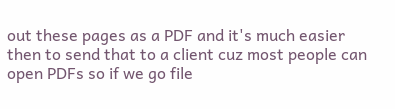out these pages as a PDF and it's much easier then to send that to a client cuz most people can open PDFs so if we go file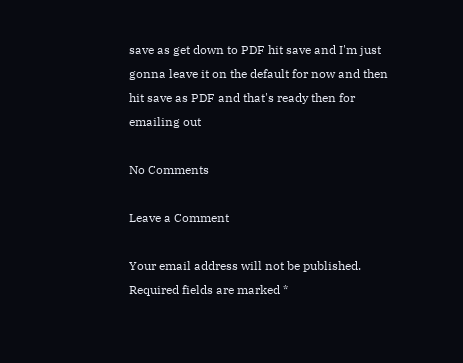save as get down to PDF hit save and I'm just gonna leave it on the default for now and then hit save as PDF and that's ready then for emailing out

No Comments

Leave a Comment

Your email address will not be published. Required fields are marked *